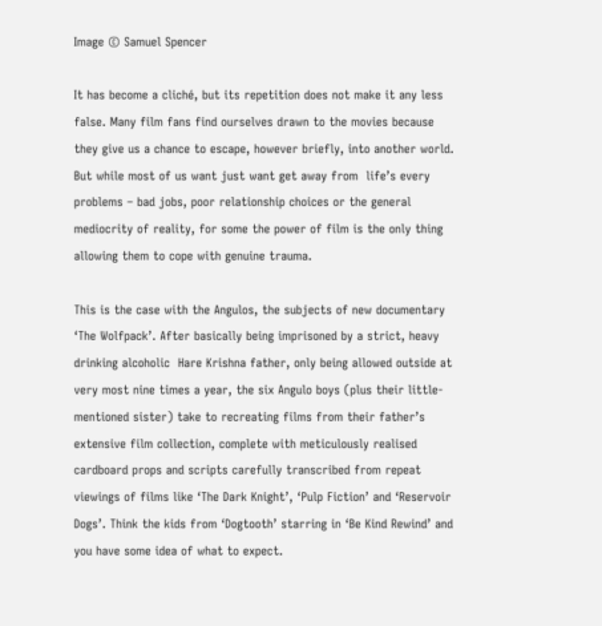Image © Samuel Spencer

It has become a cliché, but its repetition does not make it any less false. Many film fans find ourselves drawn to the movies because they give us a chance to escape, however briefly, into another world. But while most of us want just want get away from  life’s every problems – bad jobs, poor relationship choices or the general mediocrity of reality, for some the power of film is the only thing allowing them to cope with genuine trauma.

This is the case with the Angulos, the subjects of new documentary ‘The Wolfpack’. After basically being imprisoned by a strict, heavy drinking alcoholic  Hare Krishna father, only being allowed outside at very most nine times a year, the six Angulo boys (plus their little-mentioned sister) take to recreating films from their father’s extensive film collection, complete with meticulously realised cardboard props and scripts carefully transcribed from repeat viewings of films like ‘The Dark Knight’, ‘Pulp Fiction’ and ‘Reservoir Dogs’. Think the kids from ‘Dogtooth’ starring in ‘Be Kind Rewind’ and you have some idea of what to expect.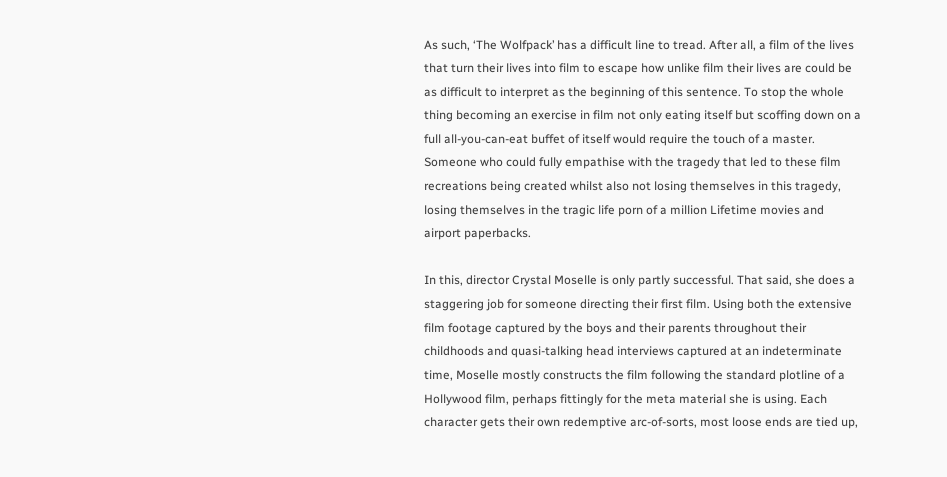As such, ‘The Wolfpack’ has a difficult line to tread. After all, a film of the lives that turn their lives into film to escape how unlike film their lives are could be as difficult to interpret as the beginning of this sentence. To stop the whole thing becoming an exercise in film not only eating itself but scoffing down on a full all-you-can-eat buffet of itself would require the touch of a master. Someone who could fully empathise with the tragedy that led to these film recreations being created whilst also not losing themselves in this tragedy, losing themselves in the tragic life porn of a million Lifetime movies and airport paperbacks.

In this, director Crystal Moselle is only partly successful. That said, she does a staggering job for someone directing their first film. Using both the extensive film footage captured by the boys and their parents throughout their childhoods and quasi-talking head interviews captured at an indeterminate time, Moselle mostly constructs the film following the standard plotline of a Hollywood film, perhaps fittingly for the meta material she is using. Each character gets their own redemptive arc-of-sorts, most loose ends are tied up,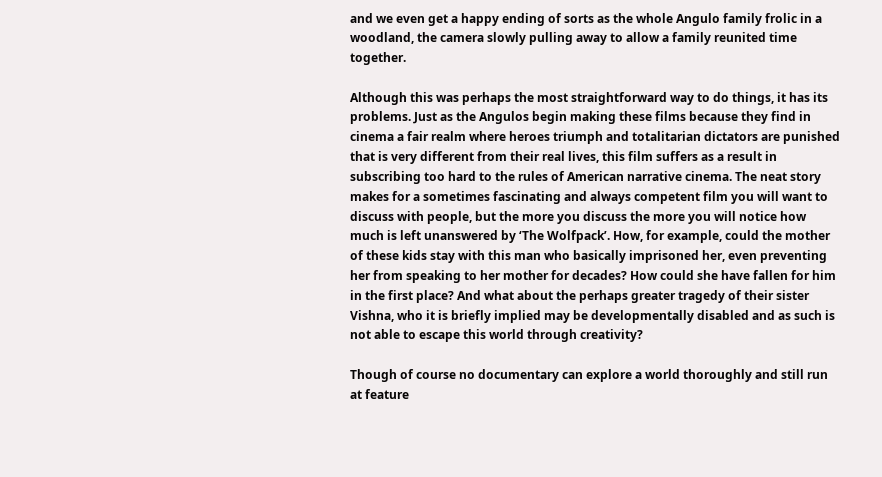and we even get a happy ending of sorts as the whole Angulo family frolic in a woodland, the camera slowly pulling away to allow a family reunited time together.

Although this was perhaps the most straightforward way to do things, it has its problems. Just as the Angulos begin making these films because they find in cinema a fair realm where heroes triumph and totalitarian dictators are punished  that is very different from their real lives, this film suffers as a result in subscribing too hard to the rules of American narrative cinema. The neat story makes for a sometimes fascinating and always competent film you will want to discuss with people, but the more you discuss the more you will notice how much is left unanswered by ‘The Wolfpack’. How, for example, could the mother of these kids stay with this man who basically imprisoned her, even preventing her from speaking to her mother for decades? How could she have fallen for him in the first place? And what about the perhaps greater tragedy of their sister Vishna, who it is briefly implied may be developmentally disabled and as such is not able to escape this world through creativity?

Though of course no documentary can explore a world thoroughly and still run at feature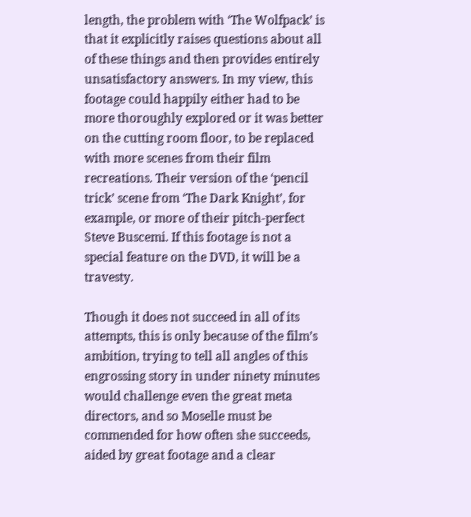length, the problem with ‘The Wolfpack’ is that it explicitly raises questions about all of these things and then provides entirely unsatisfactory answers. In my view, this footage could happily either had to be more thoroughly explored or it was better on the cutting room floor, to be replaced with more scenes from their film recreations. Their version of the ‘pencil trick’ scene from ‘The Dark Knight’, for example, or more of their pitch-perfect Steve Buscemi. If this footage is not a special feature on the DVD, it will be a travesty.

Though it does not succeed in all of its attempts, this is only because of the film’s ambition, trying to tell all angles of this engrossing story in under ninety minutes would challenge even the great meta directors, and so Moselle must be commended for how often she succeeds, aided by great footage and a clear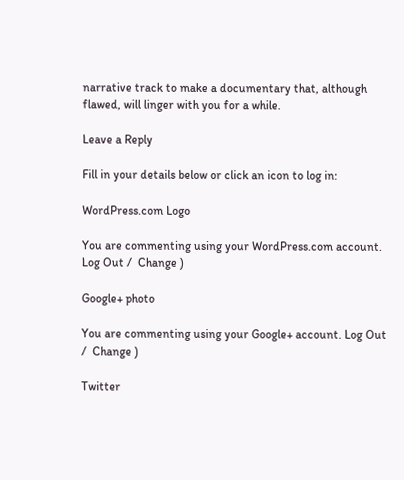narrative track to make a documentary that, although flawed, will linger with you for a while.

Leave a Reply

Fill in your details below or click an icon to log in:

WordPress.com Logo

You are commenting using your WordPress.com account. Log Out /  Change )

Google+ photo

You are commenting using your Google+ account. Log Out /  Change )

Twitter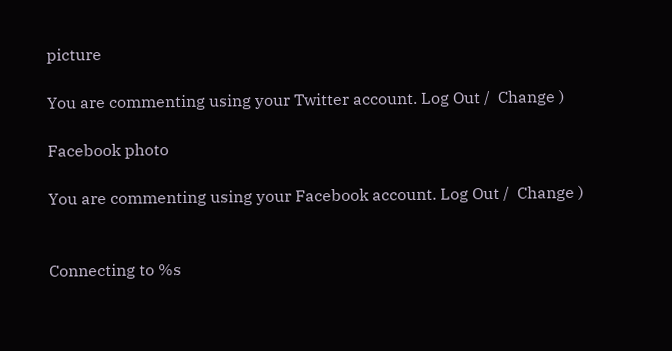picture

You are commenting using your Twitter account. Log Out /  Change )

Facebook photo

You are commenting using your Facebook account. Log Out /  Change )


Connecting to %s